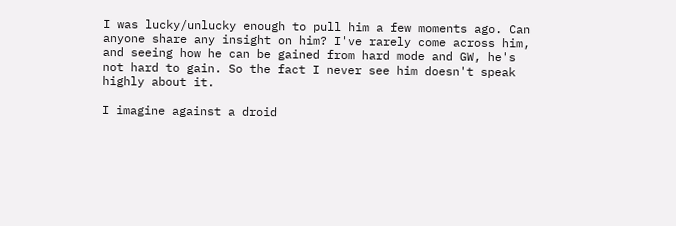I was lucky/unlucky enough to pull him a few moments ago. Can anyone share any insight on him? I've rarely come across him, and seeing how he can be gained from hard mode and GW, he's not hard to gain. So the fact I never see him doesn't speak highly about it.

I imagine against a droid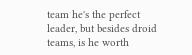team he's the perfect leader, but besides droid teams, is he worth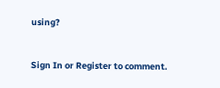using?


Sign In or Register to comment.